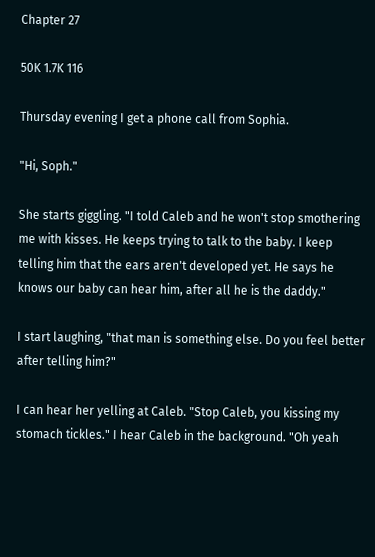Chapter 27

50K 1.7K 116

Thursday evening I get a phone call from Sophia.

"Hi, Soph."

She starts giggling. "I told Caleb and he won't stop smothering me with kisses. He keeps trying to talk to the baby. I keep telling him that the ears aren't developed yet. He says he knows our baby can hear him, after all he is the daddy."

I start laughing, "that man is something else. Do you feel better after telling him?"

I can hear her yelling at Caleb. "Stop Caleb, you kissing my stomach tickles." I hear Caleb in the background. "Oh yeah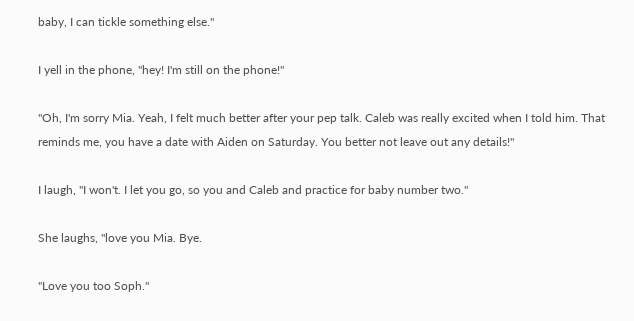baby, I can tickle something else."

I yell in the phone, "hey! I'm still on the phone!"

"Oh, I'm sorry Mia. Yeah, I felt much better after your pep talk. Caleb was really excited when I told him. That reminds me, you have a date with Aiden on Saturday. You better not leave out any details!"

I laugh, "I won't. I let you go, so you and Caleb and practice for baby number two."

She laughs, "love you Mia. Bye.

"Love you too Soph."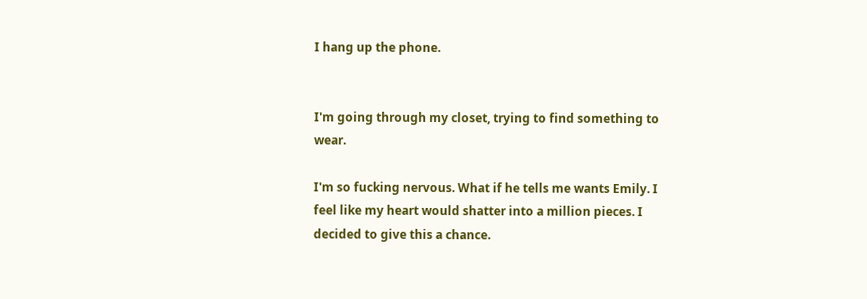I hang up the phone.


I'm going through my closet, trying to find something to wear.

I'm so fucking nervous. What if he tells me wants Emily. I feel like my heart would shatter into a million pieces. I decided to give this a chance.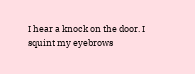I hear a knock on the door. I squint my eyebrows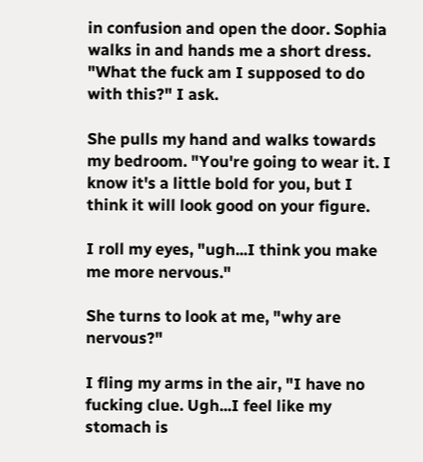in confusion and open the door. Sophia walks in and hands me a short dress. "What the fuck am I supposed to do with this?" I ask.

She pulls my hand and walks towards my bedroom. "You're going to wear it. I know it's a little bold for you, but I think it will look good on your figure.

I roll my eyes, "ugh...I think you make me more nervous."

She turns to look at me, "why are nervous?"

I fling my arms in the air, "I have no fucking clue. Ugh...I feel like my stomach is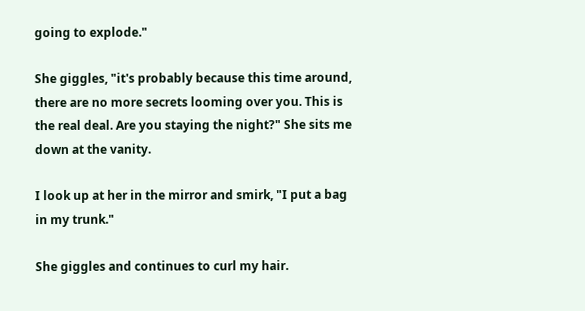going to explode."

She giggles, "it's probably because this time around, there are no more secrets looming over you. This is the real deal. Are you staying the night?" She sits me down at the vanity.

I look up at her in the mirror and smirk, "I put a bag in my trunk."

She giggles and continues to curl my hair.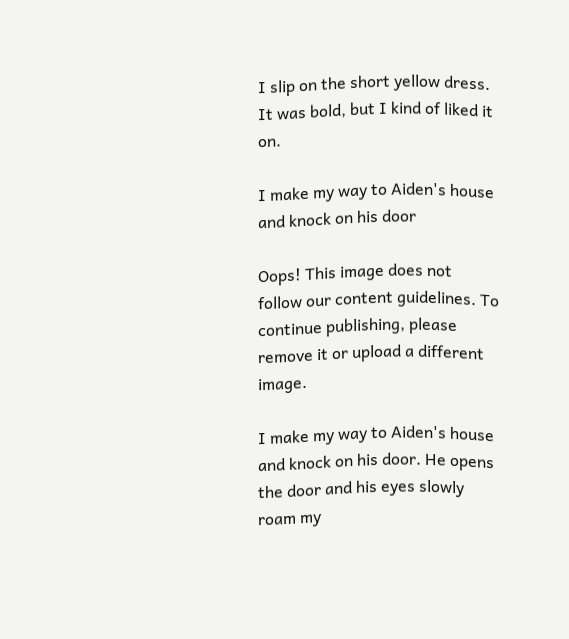I slip on the short yellow dress. It was bold, but I kind of liked it on.

I make my way to Aiden's house and knock on his door

Oops! This image does not follow our content guidelines. To continue publishing, please remove it or upload a different image.

I make my way to Aiden's house and knock on his door. He opens the door and his eyes slowly roam my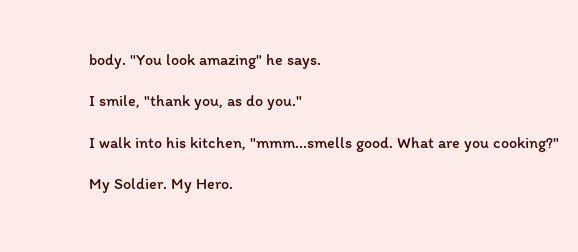body. "You look amazing" he says.

I smile, "thank you, as do you."

I walk into his kitchen, "mmm...smells good. What are you cooking?"

My Soldier. My Hero.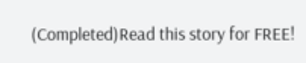(Completed)Read this story for FREE!